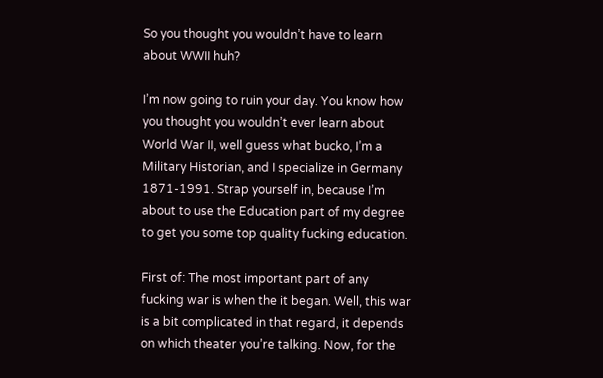So you thought you wouldn’t have to learn about WWII huh?

I’m now going to ruin your day. You know how you thought you wouldn’t ever learn about World War II, well guess what bucko, I’m a Military Historian, and I specialize in Germany 1871-1991. Strap yourself in, because I’m about to use the Education part of my degree to get you some top quality fucking education.

First of: The most important part of any fucking war is when the it began. Well, this war is a bit complicated in that regard, it depends on which theater you’re talking. Now, for the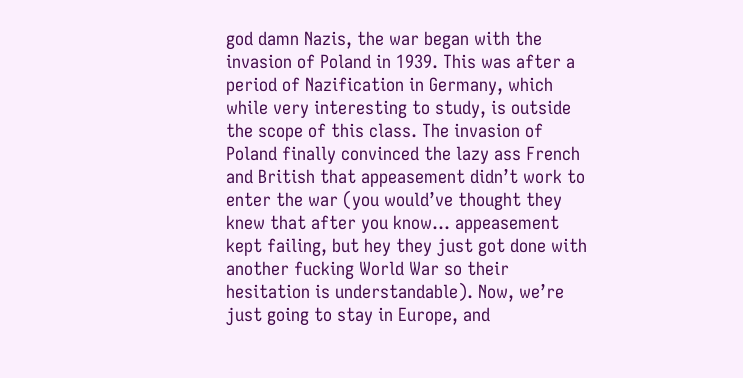god damn Nazis, the war began with the invasion of Poland in 1939. This was after a period of Nazification in Germany, which while very interesting to study, is outside the scope of this class. The invasion of Poland finally convinced the lazy ass French and British that appeasement didn’t work to enter the war (you would’ve thought they knew that after you know… appeasement kept failing, but hey they just got done with another fucking World War so their hesitation is understandable). Now, we’re just going to stay in Europe, and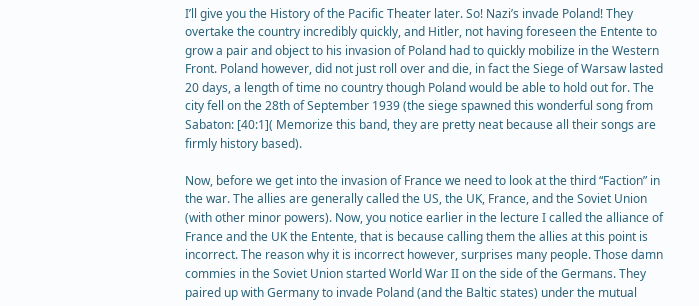I’ll give you the History of the Pacific Theater later. So! Nazi’s invade Poland! They overtake the country incredibly quickly, and Hitler, not having foreseen the Entente to grow a pair and object to his invasion of Poland had to quickly mobilize in the Western Front. Poland however, did not just roll over and die, in fact the Siege of Warsaw lasted 20 days, a length of time no country though Poland would be able to hold out for. The city fell on the 28th of September 1939 (the siege spawned this wonderful song from Sabaton: [40:1]( Memorize this band, they are pretty neat because all their songs are firmly history based).

Now, before we get into the invasion of France we need to look at the third “Faction” in the war. The allies are generally called the US, the UK, France, and the Soviet Union (with other minor powers). Now, you notice earlier in the lecture I called the alliance of France and the UK the Entente, that is because calling them the allies at this point is incorrect. The reason why it is incorrect however, surprises many people. Those damn commies in the Soviet Union started World War II on the side of the Germans. They paired up with Germany to invade Poland (and the Baltic states) under the mutual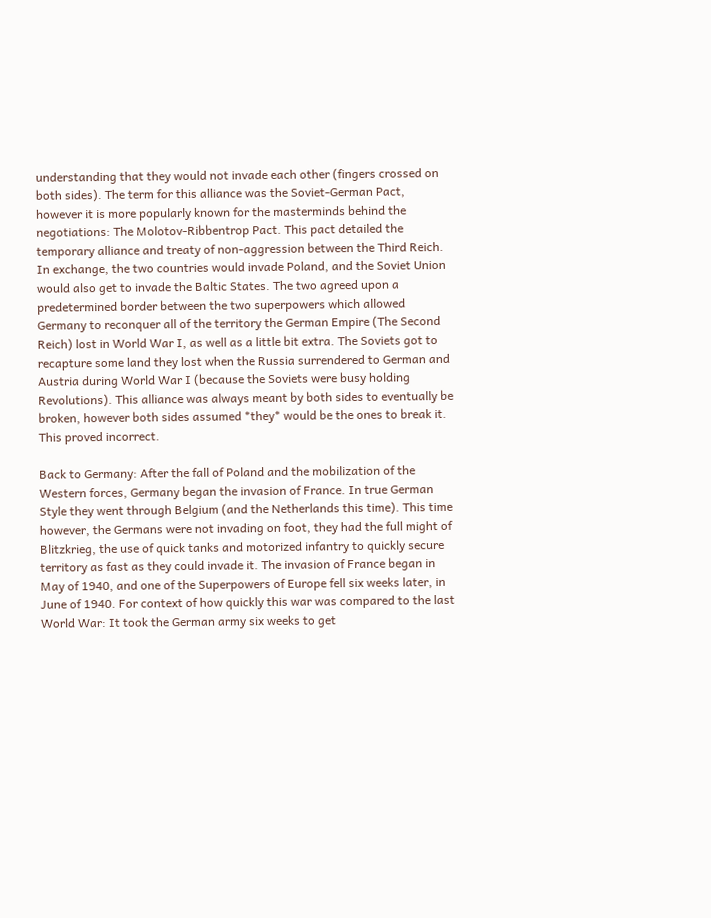understanding that they would not invade each other (fingers crossed on both sides). The term for this alliance was the Soviet-German Pact, however it is more popularly known for the masterminds behind the negotiations: The Molotov-Ribbentrop Pact. This pact detailed the temporary alliance and treaty of non-aggression between the Third Reich. In exchange, the two countries would invade Poland, and the Soviet Union would also get to invade the Baltic States. The two agreed upon a predetermined border between the two superpowers which allowed Germany to reconquer all of the territory the German Empire (The Second Reich) lost in World War I, as well as a little bit extra. The Soviets got to recapture some land they lost when the Russia surrendered to German and Austria during World War I (because the Soviets were busy holding Revolutions). This alliance was always meant by both sides to eventually be broken, however both sides assumed *they* would be the ones to break it. This proved incorrect.

Back to Germany: After the fall of Poland and the mobilization of the Western forces, Germany began the invasion of France. In true German Style they went through Belgium (and the Netherlands this time). This time however, the Germans were not invading on foot, they had the full might of Blitzkrieg, the use of quick tanks and motorized infantry to quickly secure territory as fast as they could invade it. The invasion of France began in May of 1940, and one of the Superpowers of Europe fell six weeks later, in June of 1940. For context of how quickly this war was compared to the last World War: It took the German army six weeks to get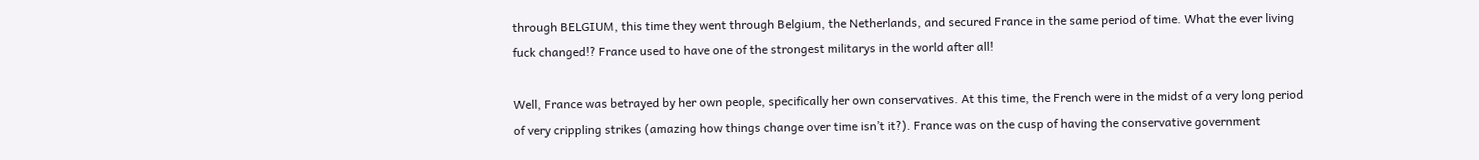through BELGIUM, this time they went through Belgium, the Netherlands, and secured France in the same period of time. What the ever living fuck changed!? France used to have one of the strongest militarys in the world after all!

Well, France was betrayed by her own people, specifically her own conservatives. At this time, the French were in the midst of a very long period of very crippling strikes (amazing how things change over time isn’t it?). France was on the cusp of having the conservative government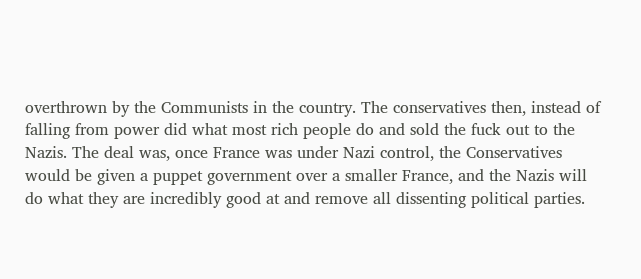overthrown by the Communists in the country. The conservatives then, instead of falling from power did what most rich people do and sold the fuck out to the Nazis. The deal was, once France was under Nazi control, the Conservatives would be given a puppet government over a smaller France, and the Nazis will do what they are incredibly good at and remove all dissenting political parties.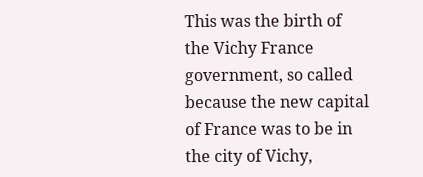This was the birth of the Vichy France government, so called because the new capital of France was to be in the city of Vichy,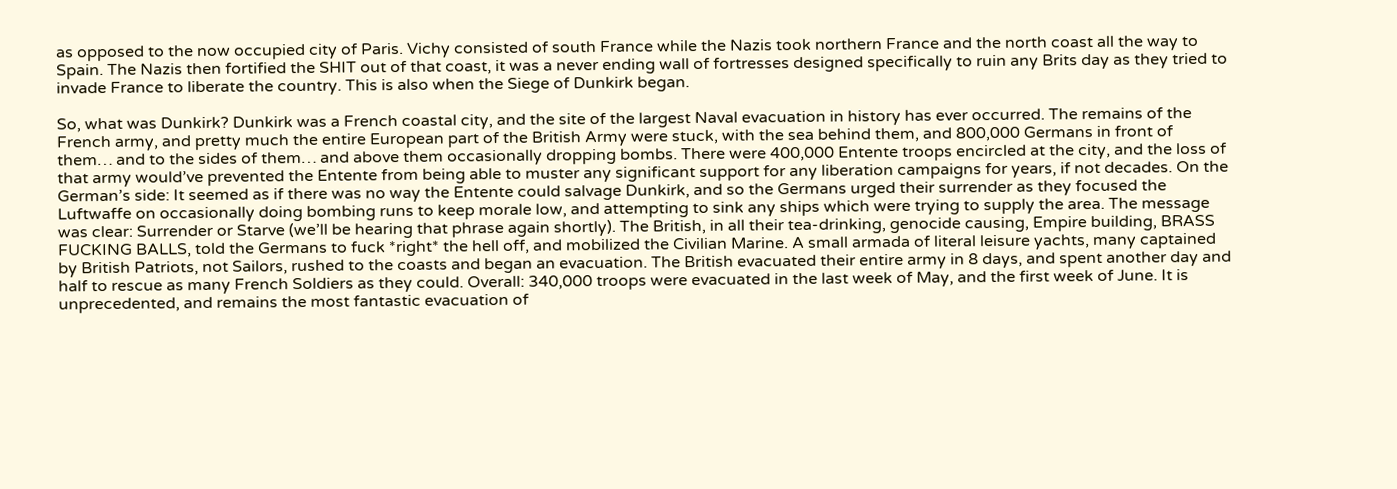as opposed to the now occupied city of Paris. Vichy consisted of south France while the Nazis took northern France and the north coast all the way to Spain. The Nazis then fortified the SHIT out of that coast, it was a never ending wall of fortresses designed specifically to ruin any Brits day as they tried to invade France to liberate the country. This is also when the Siege of Dunkirk began.

So, what was Dunkirk? Dunkirk was a French coastal city, and the site of the largest Naval evacuation in history has ever occurred. The remains of the French army, and pretty much the entire European part of the British Army were stuck, with the sea behind them, and 800,000 Germans in front of them… and to the sides of them… and above them occasionally dropping bombs. There were 400,000 Entente troops encircled at the city, and the loss of that army would’ve prevented the Entente from being able to muster any significant support for any liberation campaigns for years, if not decades. On the German’s side: It seemed as if there was no way the Entente could salvage Dunkirk, and so the Germans urged their surrender as they focused the Luftwaffe on occasionally doing bombing runs to keep morale low, and attempting to sink any ships which were trying to supply the area. The message was clear: Surrender or Starve (we’ll be hearing that phrase again shortly). The British, in all their tea-drinking, genocide causing, Empire building, BRASS FUCKING BALLS, told the Germans to fuck *right* the hell off, and mobilized the Civilian Marine. A small armada of literal leisure yachts, many captained by British Patriots, not Sailors, rushed to the coasts and began an evacuation. The British evacuated their entire army in 8 days, and spent another day and half to rescue as many French Soldiers as they could. Overall: 340,000 troops were evacuated in the last week of May, and the first week of June. It is unprecedented, and remains the most fantastic evacuation of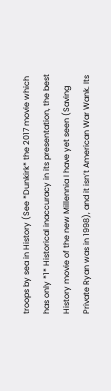troops by sea in History (See *Dunkirk* the 2017 movie which has only *1* Historical inaccuracy in its presentation, the best History movie of the new Millennia I have yet seen (Saving Private Ryan was in 1998), and it isn’t American War Wank. Its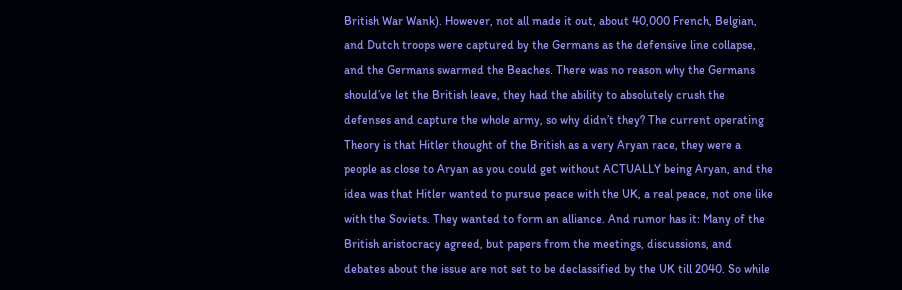British War Wank). However, not all made it out, about 40,000 French, Belgian, and Dutch troops were captured by the Germans as the defensive line collapse, and the Germans swarmed the Beaches. There was no reason why the Germans should’ve let the British leave, they had the ability to absolutely crush the defenses and capture the whole army, so why didn’t they? The current operating Theory is that Hitler thought of the British as a very Aryan race, they were a people as close to Aryan as you could get without ACTUALLY being Aryan, and the idea was that Hitler wanted to pursue peace with the UK, a real peace, not one like with the Soviets. They wanted to form an alliance. And rumor has it: Many of the British aristocracy agreed, but papers from the meetings, discussions, and debates about the issue are not set to be declassified by the UK till 2040. So while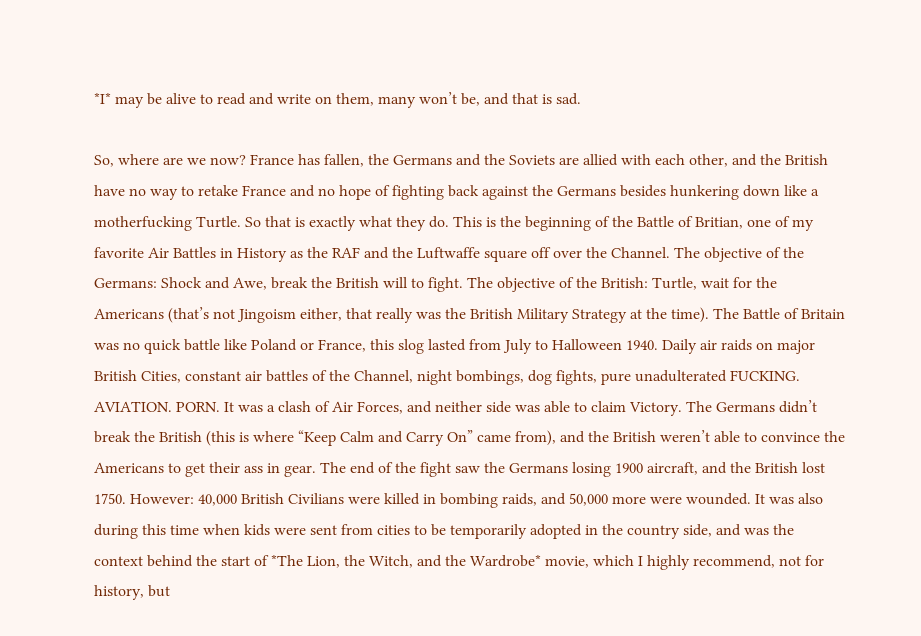*I* may be alive to read and write on them, many won’t be, and that is sad.

So, where are we now? France has fallen, the Germans and the Soviets are allied with each other, and the British have no way to retake France and no hope of fighting back against the Germans besides hunkering down like a motherfucking Turtle. So that is exactly what they do. This is the beginning of the Battle of Britian, one of my favorite Air Battles in History as the RAF and the Luftwaffe square off over the Channel. The objective of the Germans: Shock and Awe, break the British will to fight. The objective of the British: Turtle, wait for the Americans (that’s not Jingoism either, that really was the British Military Strategy at the time). The Battle of Britain was no quick battle like Poland or France, this slog lasted from July to Halloween 1940. Daily air raids on major British Cities, constant air battles of the Channel, night bombings, dog fights, pure unadulterated FUCKING. AVIATION. PORN. It was a clash of Air Forces, and neither side was able to claim Victory. The Germans didn’t break the British (this is where “Keep Calm and Carry On” came from), and the British weren’t able to convince the Americans to get their ass in gear. The end of the fight saw the Germans losing 1900 aircraft, and the British lost 1750. However: 40,000 British Civilians were killed in bombing raids, and 50,000 more were wounded. It was also during this time when kids were sent from cities to be temporarily adopted in the country side, and was the context behind the start of *The Lion, the Witch, and the Wardrobe* movie, which I highly recommend, not for history, but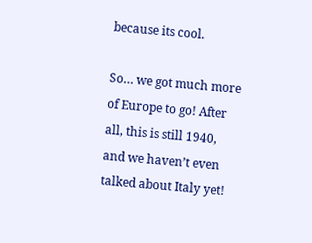because its cool.

So… we got much more of Europe to go! After all, this is still 1940, and we haven’t even talked about Italy yet!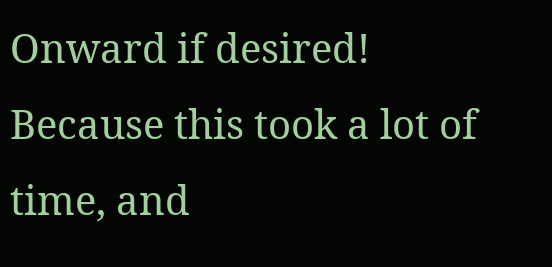Onward if desired! Because this took a lot of time, and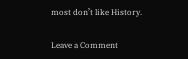most don’t like History.

Leave a Comment